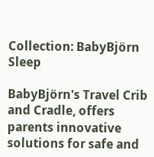Collection: BabyBjörn Sleep

BabyBjörn's Travel Crib and Cradle, offers parents innovative solutions for safe and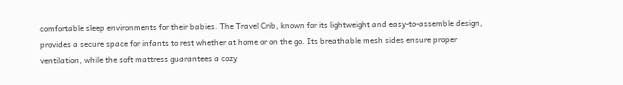comfortable sleep environments for their babies. The Travel Crib, known for its lightweight and easy-to-assemble design, provides a secure space for infants to rest whether at home or on the go. Its breathable mesh sides ensure proper ventilation, while the soft mattress guarantees a cozy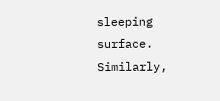sleeping surface. Similarly,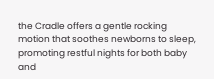the Cradle offers a gentle rocking motion that soothes newborns to sleep, promoting restful nights for both baby and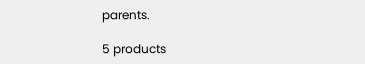parents.

5 products